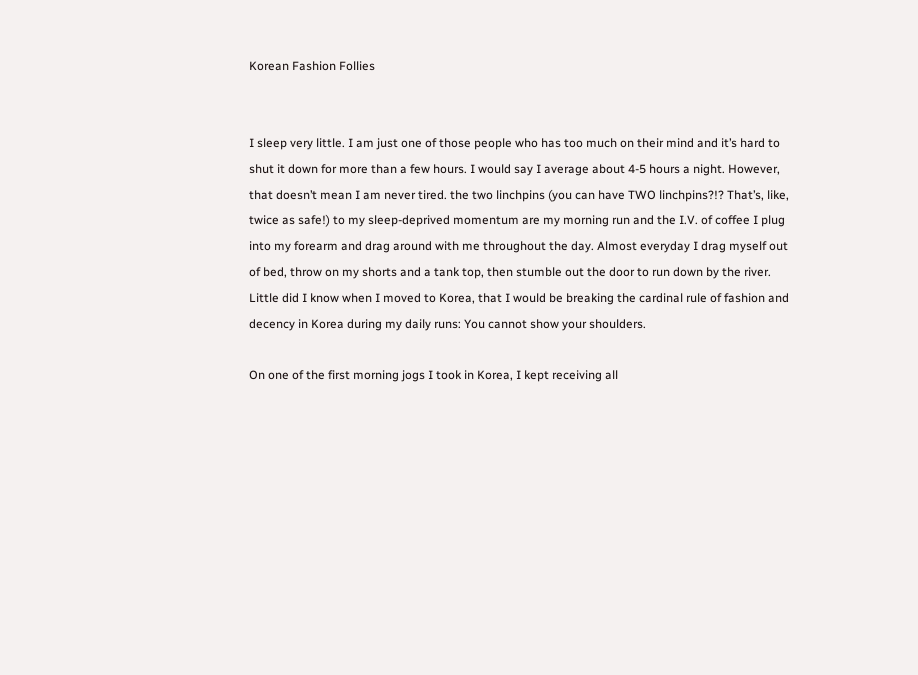Korean Fashion Follies


I sleep very little. I am just one of those people who has too much on their mind and it’s hard to shut it down for more than a few hours. I would say I average about 4-5 hours a night. However, that doesn’t mean I am never tired. the two linchpins (you can have TWO linchpins?!? That’s, like, twice as safe!) to my sleep-deprived momentum are my morning run and the I.V. of coffee I plug into my forearm and drag around with me throughout the day. Almost everyday I drag myself out of bed, throw on my shorts and a tank top, then stumble out the door to run down by the river. Little did I know when I moved to Korea, that I would be breaking the cardinal rule of fashion and decency in Korea during my daily runs: You cannot show your shoulders.

On one of the first morning jogs I took in Korea, I kept receiving all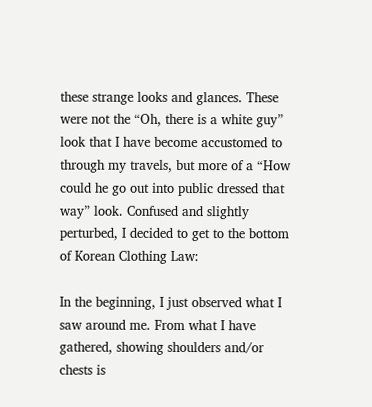these strange looks and glances. These were not the “Oh, there is a white guy” look that I have become accustomed to through my travels, but more of a “How could he go out into public dressed that way” look. Confused and slightly perturbed, I decided to get to the bottom of Korean Clothing Law:

In the beginning, I just observed what I saw around me. From what I have gathered, showing shoulders and/or chests is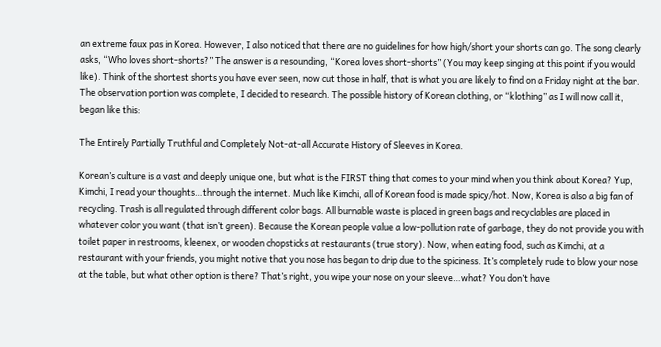an extreme faux pas in Korea. However, I also noticed that there are no guidelines for how high/short your shorts can go. The song clearly asks, “Who loves short-shorts?” The answer is a resounding, “Korea loves short-shorts” (You may keep singing at this point if you would like). Think of the shortest shorts you have ever seen, now cut those in half, that is what you are likely to find on a Friday night at the bar. The observation portion was complete, I decided to research. The possible history of Korean clothing, or “klothing” as I will now call it, began like this:

The Entirely Partially Truthful and Completely Not-at-all Accurate History of Sleeves in Korea.

Korean’s culture is a vast and deeply unique one, but what is the FIRST thing that comes to your mind when you think about Korea? Yup, Kimchi, I read your thoughts…through the internet. Much like Kimchi, all of Korean food is made spicy/hot. Now, Korea is also a big fan of recycling. Trash is all regulated through different color bags. All burnable waste is placed in green bags and recyclables are placed in whatever color you want (that isn’t green). Because the Korean people value a low-pollution rate of garbage, they do not provide you with toilet paper in restrooms, kleenex, or wooden chopsticks at restaurants (true story). Now, when eating food, such as Kimchi, at a restaurant with your friends, you might notive that you nose has began to drip due to the spiciness. It’s completely rude to blow your nose at the table, but what other option is there? That’s right, you wipe your nose on your sleeve…what? You don’t have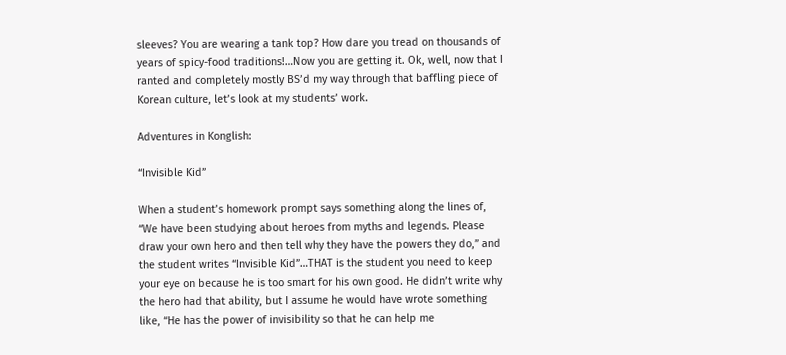sleeves? You are wearing a tank top? How dare you tread on thousands of years of spicy-food traditions!…Now you are getting it. Ok, well, now that I ranted and completely mostly BS’d my way through that baffling piece of Korean culture, let’s look at my students’ work.

Adventures in Konglish:

“Invisible Kid”

When a student’s homework prompt says something along the lines of, “We have been studying about heroes from myths and legends. Please draw your own hero and then tell why they have the powers they do,” and the student writes “Invisible Kid”…THAT is the student you need to keep your eye on because he is too smart for his own good. He didn’t write why the hero had that ability, but I assume he would have wrote something like, “He has the power of invisibility so that he can help me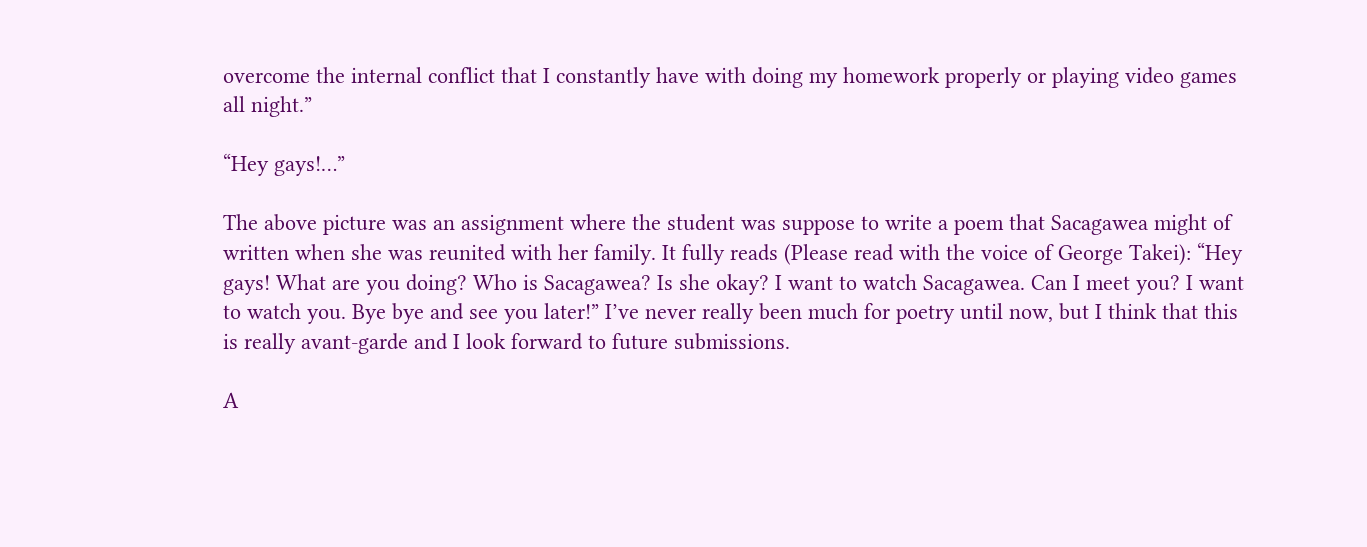overcome the internal conflict that I constantly have with doing my homework properly or playing video games all night.”

“Hey gays!…”

The above picture was an assignment where the student was suppose to write a poem that Sacagawea might of written when she was reunited with her family. It fully reads (Please read with the voice of George Takei): “Hey gays! What are you doing? Who is Sacagawea? Is she okay? I want to watch Sacagawea. Can I meet you? I want to watch you. Bye bye and see you later!” I’ve never really been much for poetry until now, but I think that this is really avant-garde and I look forward to future submissions.

A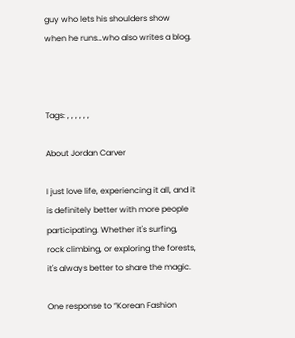guy who lets his shoulders show when he runs…who also writes a blog.



Tags: , , , , , ,

About Jordan Carver

I just love life, experiencing it all, and it is definitely better with more people participating. Whether it's surfing, rock climbing, or exploring the forests, it's always better to share the magic.

One response to “Korean Fashion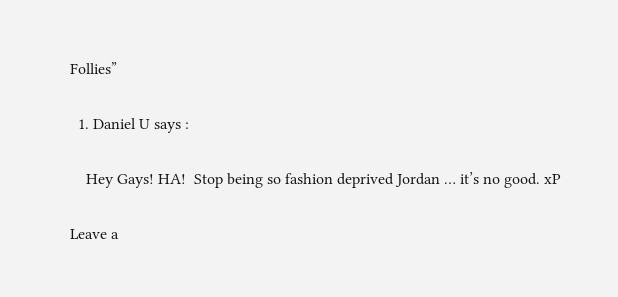Follies”

  1. Daniel U says :

    Hey Gays! HA!  Stop being so fashion deprived Jordan … it’s no good. xP

Leave a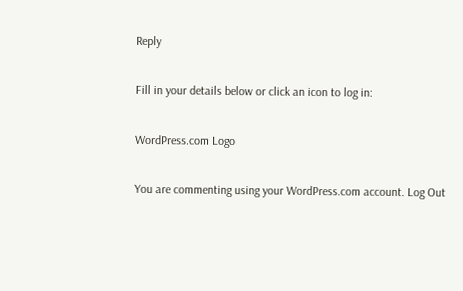Reply

Fill in your details below or click an icon to log in:

WordPress.com Logo

You are commenting using your WordPress.com account. Log Out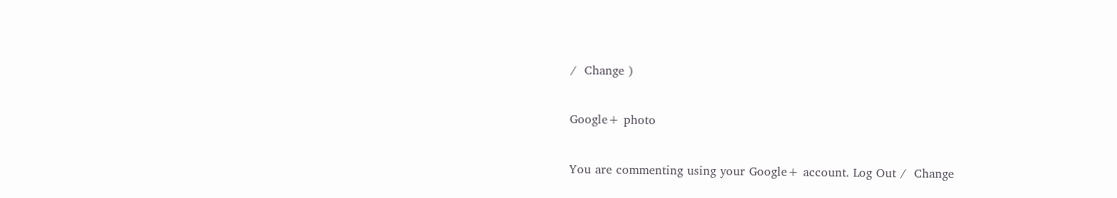/  Change )

Google+ photo

You are commenting using your Google+ account. Log Out /  Change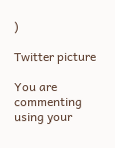)

Twitter picture

You are commenting using your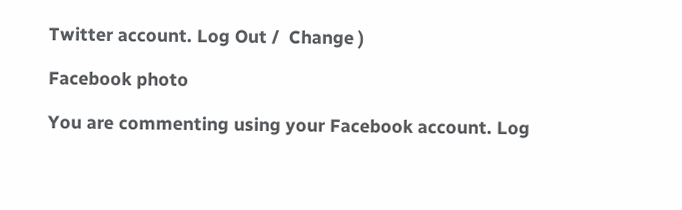Twitter account. Log Out /  Change )

Facebook photo

You are commenting using your Facebook account. Log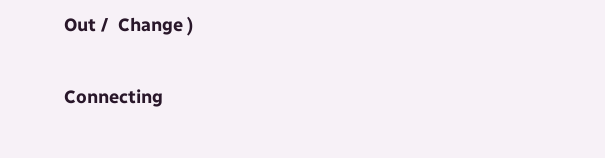Out /  Change )

Connecting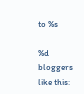to %s

%d bloggers like this: